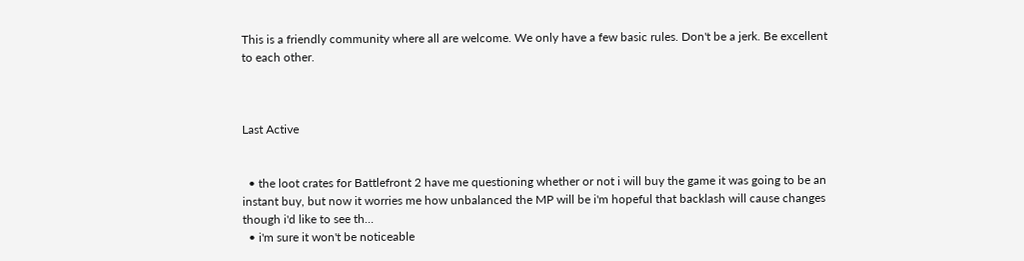This is a friendly community where all are welcome. We only have a few basic rules. Don't be a jerk. Be excellent to each other.



Last Active


  • the loot crates for Battlefront 2 have me questioning whether or not i will buy the game it was going to be an instant buy, but now it worries me how unbalanced the MP will be i'm hopeful that backlash will cause changes though i'd like to see th…
  • i'm sure it won't be noticeable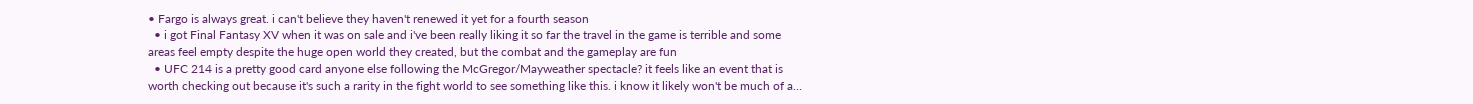• Fargo is always great. i can't believe they haven't renewed it yet for a fourth season
  • i got Final Fantasy XV when it was on sale and i've been really liking it so far the travel in the game is terrible and some areas feel empty despite the huge open world they created, but the combat and the gameplay are fun
  • UFC 214 is a pretty good card anyone else following the McGregor/Mayweather spectacle? it feels like an event that is worth checking out because it's such a rarity in the fight world to see something like this. i know it likely won't be much of a…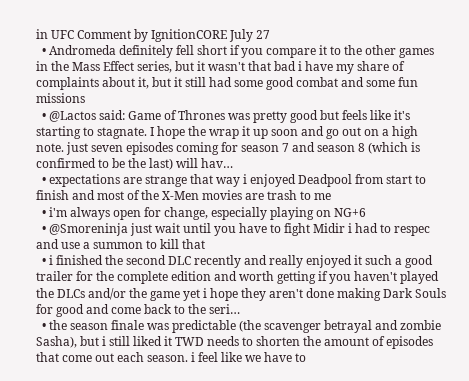in UFC Comment by IgnitionCORE July 27
  • Andromeda definitely fell short if you compare it to the other games in the Mass Effect series, but it wasn't that bad i have my share of complaints about it, but it still had some good combat and some fun missions
  • @Lactos said: Game of Thrones was pretty good but feels like it's starting to stagnate. I hope the wrap it up soon and go out on a high note. just seven episodes coming for season 7 and season 8 (which is confirmed to be the last) will hav…
  • expectations are strange that way i enjoyed Deadpool from start to finish and most of the X-Men movies are trash to me
  • i'm always open for change, especially playing on NG+6
  • @Smoreninja just wait until you have to fight Midir i had to respec and use a summon to kill that
  • i finished the second DLC recently and really enjoyed it such a good trailer for the complete edition and worth getting if you haven't played the DLCs and/or the game yet i hope they aren't done making Dark Souls for good and come back to the seri…
  • the season finale was predictable (the scavenger betrayal and zombie Sasha), but i still liked it TWD needs to shorten the amount of episodes that come out each season. i feel like we have to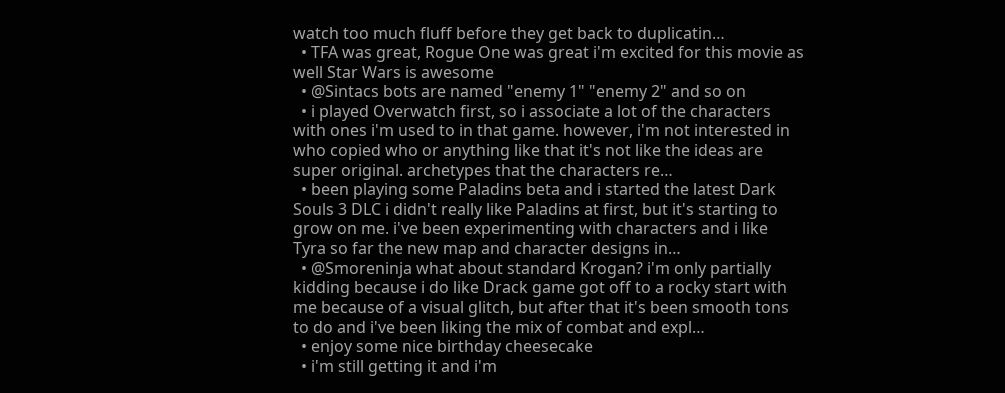watch too much fluff before they get back to duplicatin…
  • TFA was great, Rogue One was great i'm excited for this movie as well Star Wars is awesome
  • @Sintacs bots are named "enemy 1" "enemy 2" and so on
  • i played Overwatch first, so i associate a lot of the characters with ones i'm used to in that game. however, i'm not interested in who copied who or anything like that it's not like the ideas are super original. archetypes that the characters re…
  • been playing some Paladins beta and i started the latest Dark Souls 3 DLC i didn't really like Paladins at first, but it's starting to grow on me. i've been experimenting with characters and i like Tyra so far the new map and character designs in…
  • @Smoreninja what about standard Krogan? i'm only partially kidding because i do like Drack game got off to a rocky start with me because of a visual glitch, but after that it's been smooth tons to do and i've been liking the mix of combat and expl…
  • enjoy some nice birthday cheesecake
  • i'm still getting it and i'm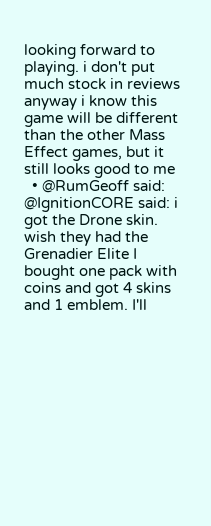looking forward to playing. i don't put much stock in reviews anyway i know this game will be different than the other Mass Effect games, but it still looks good to me
  • @RumGeoff said: @IgnitionCORE said: i got the Drone skin. wish they had the Grenadier Elite I bought one pack with coins and got 4 skins and 1 emblem. I'll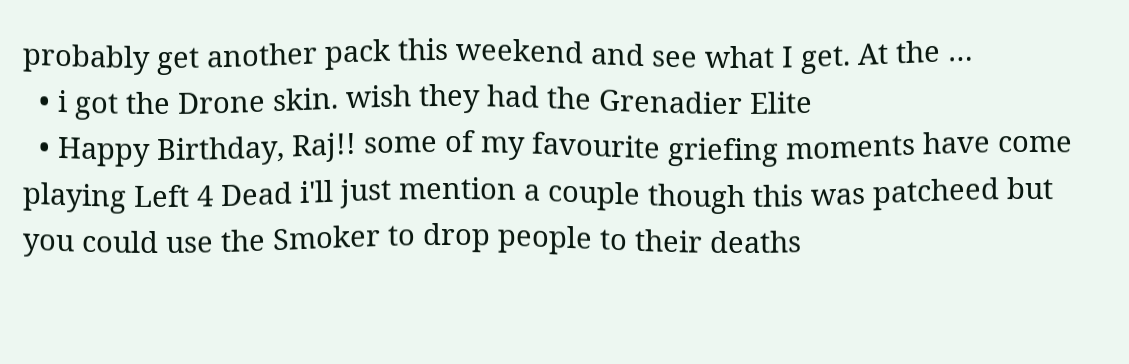probably get another pack this weekend and see what I get. At the …
  • i got the Drone skin. wish they had the Grenadier Elite
  • Happy Birthday, Raj!! some of my favourite griefing moments have come playing Left 4 Dead i'll just mention a couple though this was patcheed but you could use the Smoker to drop people to their deaths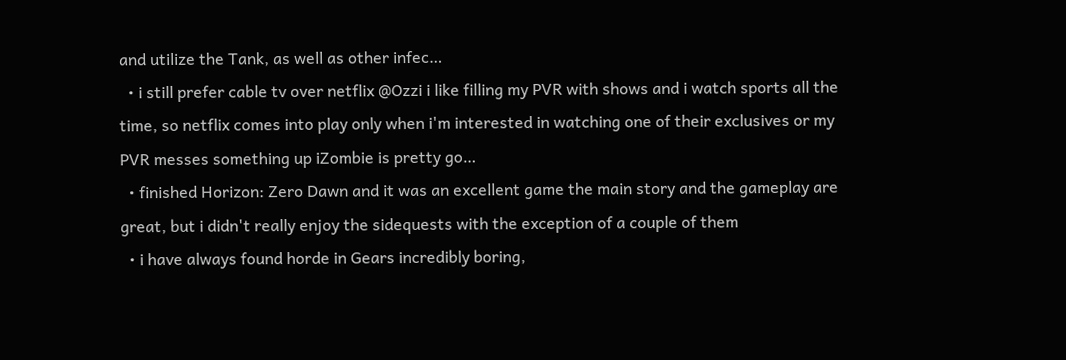and utilize the Tank, as well as other infec…
  • i still prefer cable tv over netflix @Ozzi i like filling my PVR with shows and i watch sports all the time, so netflix comes into play only when i'm interested in watching one of their exclusives or my PVR messes something up iZombie is pretty go…
  • finished Horizon: Zero Dawn and it was an excellent game the main story and the gameplay are great, but i didn't really enjoy the sidequests with the exception of a couple of them
  • i have always found horde in Gears incredibly boring,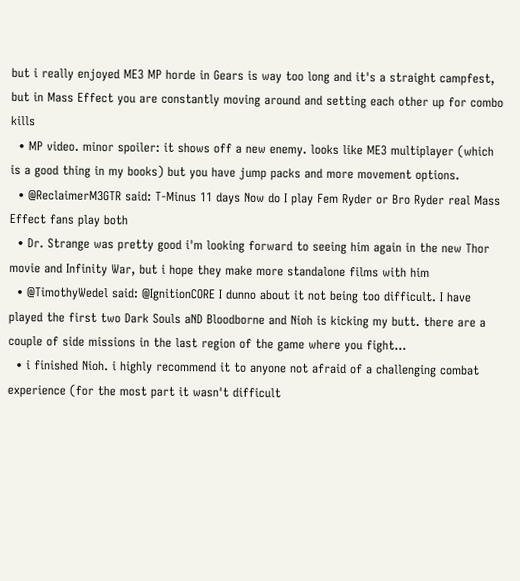but i really enjoyed ME3 MP horde in Gears is way too long and it's a straight campfest, but in Mass Effect you are constantly moving around and setting each other up for combo kills
  • MP video. minor spoiler: it shows off a new enemy. looks like ME3 multiplayer (which is a good thing in my books) but you have jump packs and more movement options.
  • @ReclaimerM3GTR said: T-Minus 11 days Now do I play Fem Ryder or Bro Ryder real Mass Effect fans play both
  • Dr. Strange was pretty good i'm looking forward to seeing him again in the new Thor movie and Infinity War, but i hope they make more standalone films with him
  • @TimothyWedel said: @IgnitionCORE I dunno about it not being too difficult. I have played the first two Dark Souls aND Bloodborne and Nioh is kicking my butt. there are a couple of side missions in the last region of the game where you fight…
  • i finished Nioh. i highly recommend it to anyone not afraid of a challenging combat experience (for the most part it wasn't difficult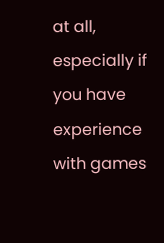at all, especially if you have experience with games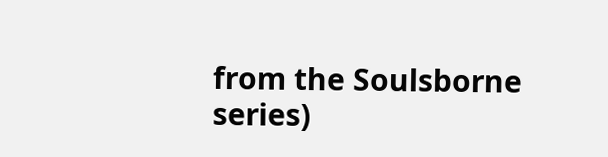from the Soulsborne series)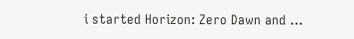i started Horizon: Zero Dawn and …